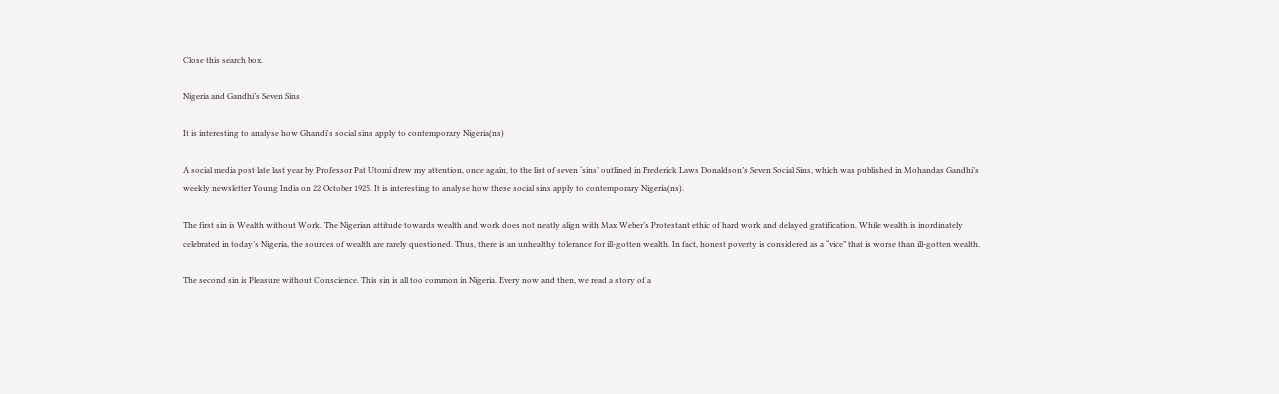Close this search box.

Nigeria and Gandhi’s Seven Sins

It is interesting to analyse how Ghandi's social sins apply to contemporary Nigeria(ns)

A social media post late last year by Professor Pat Utomi drew my attention, once again, to the list of seven ‘sins’ outlined in Frederick Laws Donaldson’s Seven Social Sins, which was published in Mohandas Gandhi’s weekly newsletter Young India on 22 October 1925. It is interesting to analyse how these social sins apply to contemporary Nigeria(ns).

The first sin is Wealth without Work. The Nigerian attitude towards wealth and work does not neatly align with Max Weber’s Protestant ethic of hard work and delayed gratification. While wealth is inordinately celebrated in today’s Nigeria, the sources of wealth are rarely questioned. Thus, there is an unhealthy tolerance for ill-gotten wealth. In fact, honest poverty is considered as a “vice” that is worse than ill-gotten wealth.

The second sin is Pleasure without Conscience. This sin is all too common in Nigeria. Every now and then, we read a story of a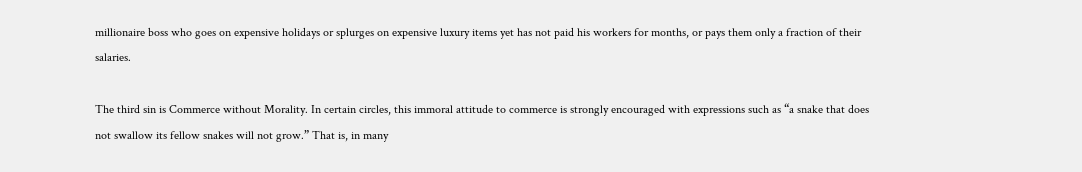millionaire boss who goes on expensive holidays or splurges on expensive luxury items yet has not paid his workers for months, or pays them only a fraction of their salaries.

The third sin is Commerce without Morality. In certain circles, this immoral attitude to commerce is strongly encouraged with expressions such as “a snake that does not swallow its fellow snakes will not grow.” That is, in many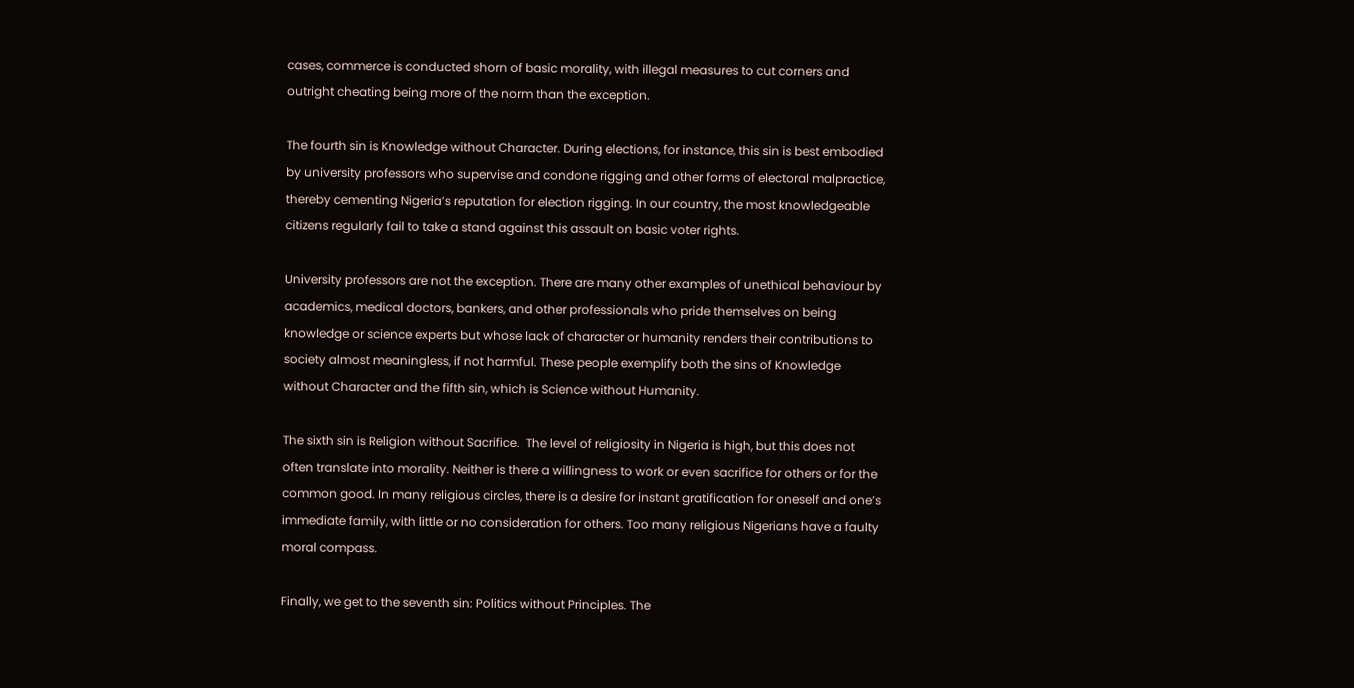cases, commerce is conducted shorn of basic morality, with illegal measures to cut corners and outright cheating being more of the norm than the exception.

The fourth sin is Knowledge without Character. During elections, for instance, this sin is best embodied by university professors who supervise and condone rigging and other forms of electoral malpractice, thereby cementing Nigeria’s reputation for election rigging. In our country, the most knowledgeable citizens regularly fail to take a stand against this assault on basic voter rights.

University professors are not the exception. There are many other examples of unethical behaviour by academics, medical doctors, bankers, and other professionals who pride themselves on being knowledge or science experts but whose lack of character or humanity renders their contributions to society almost meaningless, if not harmful. These people exemplify both the sins of Knowledge without Character and the fifth sin, which is Science without Humanity.

The sixth sin is Religion without Sacrifice.  The level of religiosity in Nigeria is high, but this does not often translate into morality. Neither is there a willingness to work or even sacrifice for others or for the common good. In many religious circles, there is a desire for instant gratification for oneself and one’s immediate family, with little or no consideration for others. Too many religious Nigerians have a faulty moral compass.

Finally, we get to the seventh sin: Politics without Principles. The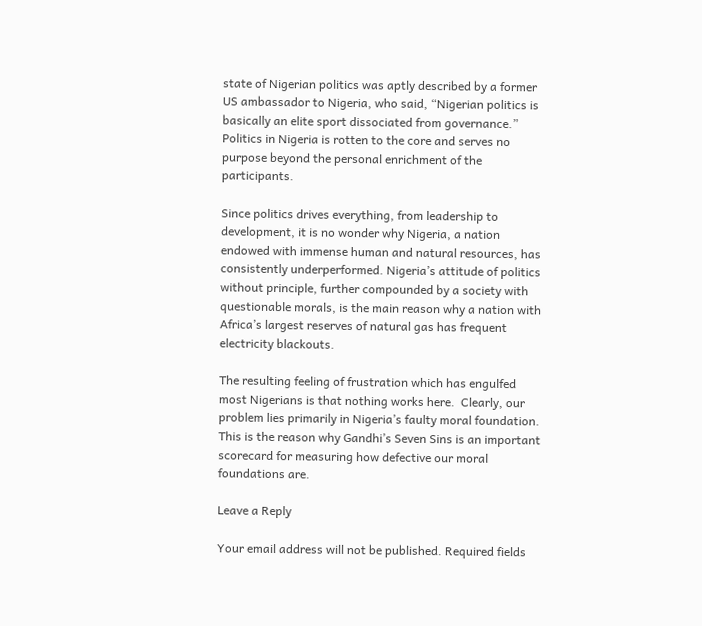state of Nigerian politics was aptly described by a former US ambassador to Nigeria, who said, “Nigerian politics is basically an elite sport dissociated from governance.” Politics in Nigeria is rotten to the core and serves no purpose beyond the personal enrichment of the participants.

Since politics drives everything, from leadership to development, it is no wonder why Nigeria, a nation endowed with immense human and natural resources, has consistently underperformed. Nigeria’s attitude of politics without principle, further compounded by a society with questionable morals, is the main reason why a nation with Africa’s largest reserves of natural gas has frequent electricity blackouts.

The resulting feeling of frustration which has engulfed most Nigerians is that nothing works here.  Clearly, our problem lies primarily in Nigeria’s faulty moral foundation. This is the reason why Gandhi’s Seven Sins is an important scorecard for measuring how defective our moral foundations are.

Leave a Reply

Your email address will not be published. Required fields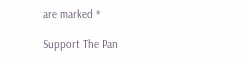are marked *

Support The Pan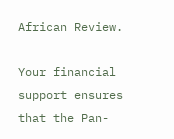African Review.

Your financial support ensures that the Pan-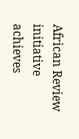African Review initiative achieves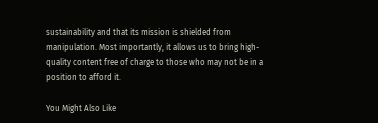sustainability and that its mission is shielded from manipulation. Most importantly, it allows us to bring high-quality content free of charge to those who may not be in a position to afford it.

You Might Also Like